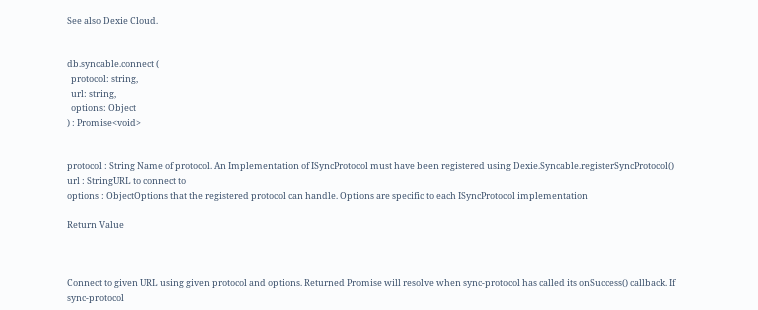See also Dexie Cloud.


db.syncable.connect (
  protocol: string,
  url: string,
  options: Object
) : Promise<void>


protocol : String Name of protocol. An Implementation of ISyncProtocol must have been registered using Dexie.Syncable.registerSyncProtocol()
url : StringURL to connect to
options : ObjectOptions that the registered protocol can handle. Options are specific to each ISyncProtocol implementation

Return Value



Connect to given URL using given protocol and options. Returned Promise will resolve when sync-protocol has called its onSuccess() callback. If sync-protocol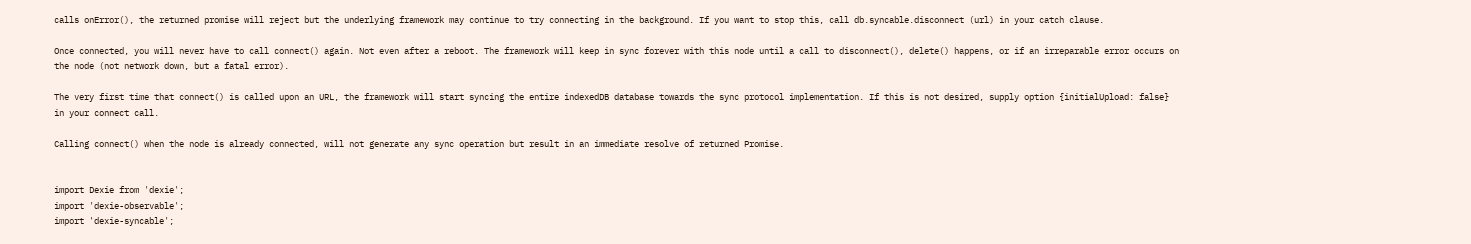calls onError(), the returned promise will reject but the underlying framework may continue to try connecting in the background. If you want to stop this, call db.syncable.disconnect (url) in your catch clause.

Once connected, you will never have to call connect() again. Not even after a reboot. The framework will keep in sync forever with this node until a call to disconnect(), delete() happens, or if an irreparable error occurs on the node (not network down, but a fatal error).

The very first time that connect() is called upon an URL, the framework will start syncing the entire indexedDB database towards the sync protocol implementation. If this is not desired, supply option {initialUpload: false} in your connect call.

Calling connect() when the node is already connected, will not generate any sync operation but result in an immediate resolve of returned Promise.


import Dexie from 'dexie';
import 'dexie-observable';
import 'dexie-syncable';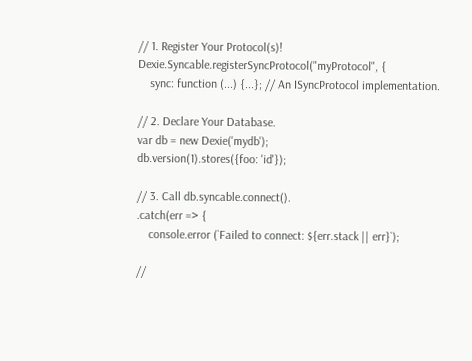// 1. Register Your Protocol(s)!
Dexie.Syncable.registerSyncProtocol("myProtocol", {
    sync: function (...) {...}; // An ISyncProtocol implementation.

// 2. Declare Your Database.
var db = new Dexie('mydb');
db.version(1).stores({foo: 'id'});

// 3. Call db.syncable.connect().
.catch(err => {
    console.error (`Failed to connect: ${err.stack || err}`);

//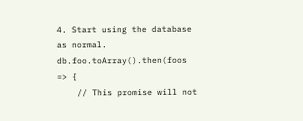4. Start using the database as normal.
db.foo.toArray().then(foos => {
    // This promise will not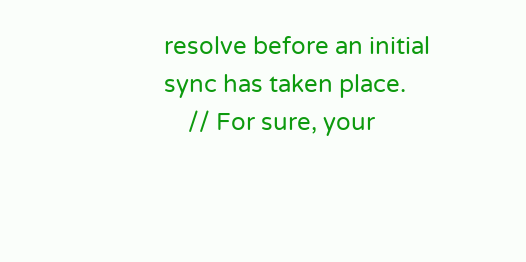resolve before an initial sync has taken place.
    // For sure, your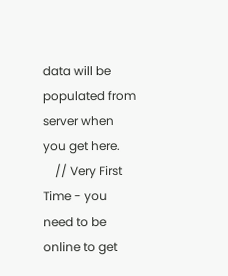data will be populated from server when you get here.
    // Very First Time - you need to be online to get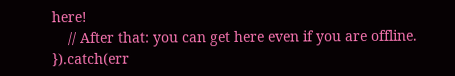here!
    // After that: you can get here even if you are offline.
}).catch(err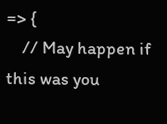=> {
    // May happen if this was you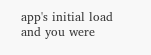app's initial load and you were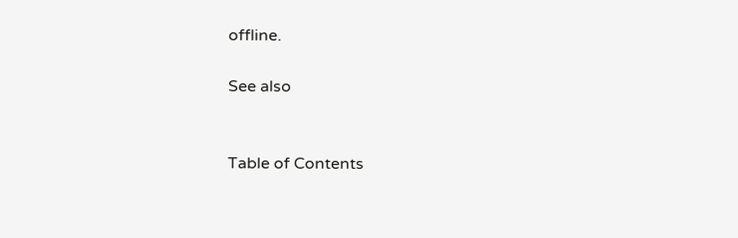offline.

See also


Table of Contents